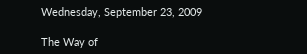Wednesday, September 23, 2009

The Way of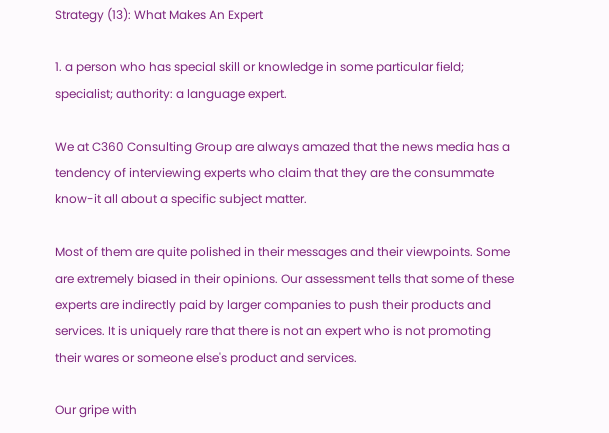Strategy (13): What Makes An Expert

1. a person who has special skill or knowledge in some particular field; specialist; authority: a language expert.

We at C360 Consulting Group are always amazed that the news media has a tendency of interviewing experts who claim that they are the consummate know-it all about a specific subject matter.

Most of them are quite polished in their messages and their viewpoints. Some are extremely biased in their opinions. Our assessment tells that some of these experts are indirectly paid by larger companies to push their products and services. It is uniquely rare that there is not an expert who is not promoting their wares or someone else's product and services.

Our gripe with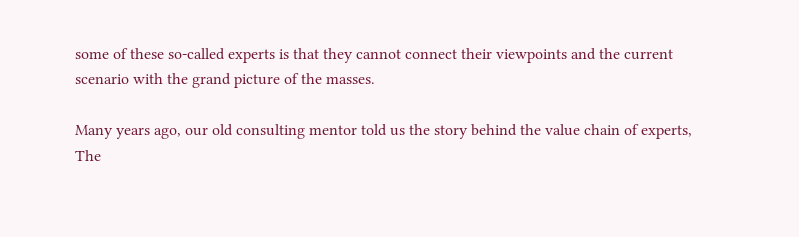some of these so-called experts is that they cannot connect their viewpoints and the current scenario with the grand picture of the masses.

Many years ago, our old consulting mentor told us the story behind the value chain of experts, The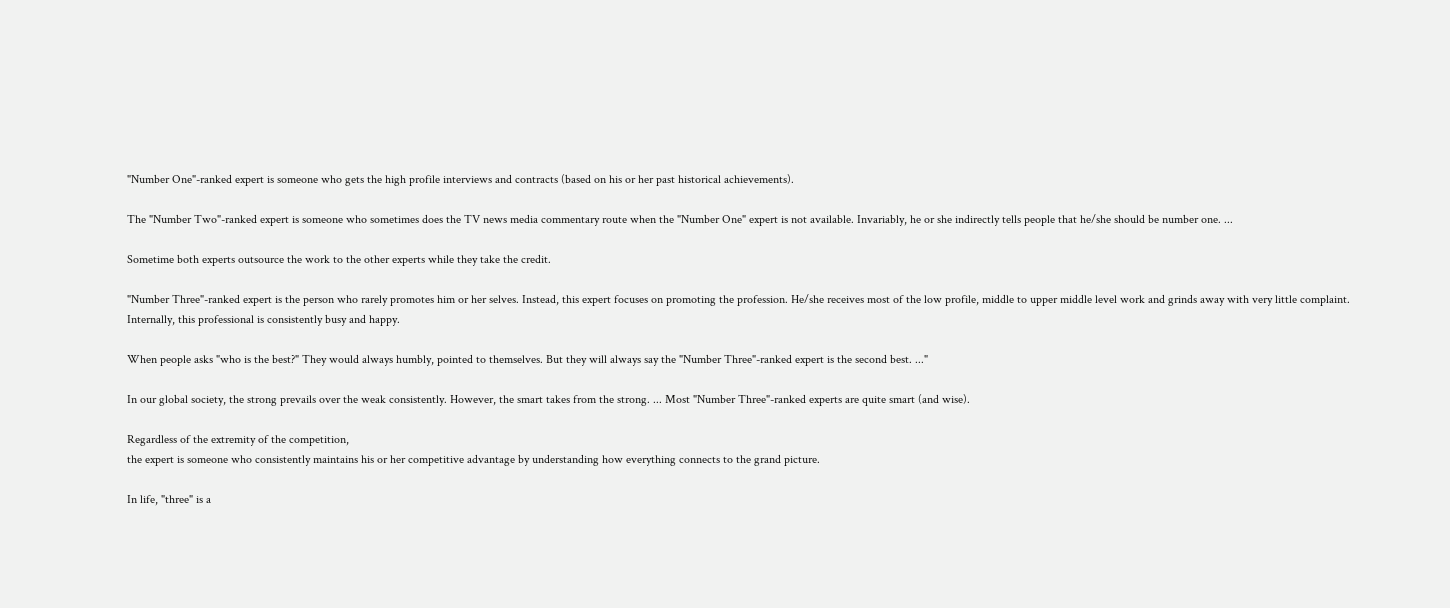"Number One"-ranked expert is someone who gets the high profile interviews and contracts (based on his or her past historical achievements).

The "Number Two"-ranked expert is someone who sometimes does the TV news media commentary route when the "Number One" expert is not available. Invariably, he or she indirectly tells people that he/she should be number one. ...

Sometime both experts outsource the work to the other experts while they take the credit.

"Number Three"-ranked expert is the person who rarely promotes him or her selves. Instead, this expert focuses on promoting the profession. He/she receives most of the low profile, middle to upper middle level work and grinds away with very little complaint. Internally, this professional is consistently busy and happy.

When people asks "who is the best?" They would always humbly, pointed to themselves. But they will always say the "Number Three"-ranked expert is the second best. ..."

In our global society, the strong prevails over the weak consistently. However, the smart takes from the strong. ... Most "Number Three"-ranked experts are quite smart (and wise).

Regardless of the extremity of the competition,
the expert is someone who consistently maintains his or her competitive advantage by understanding how everything connects to the grand picture.

In life, "three" is a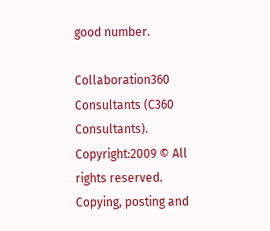good number.

Collaboration360 Consultants (C360 Consultants). Copyright:2009 © All rights reserved. Copying, posting and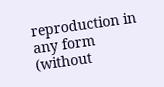reproduction in any form (without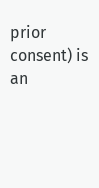prior consent) is an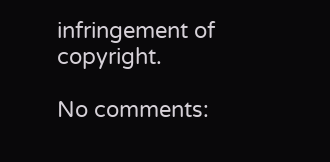infringement of copyright.

No comments: